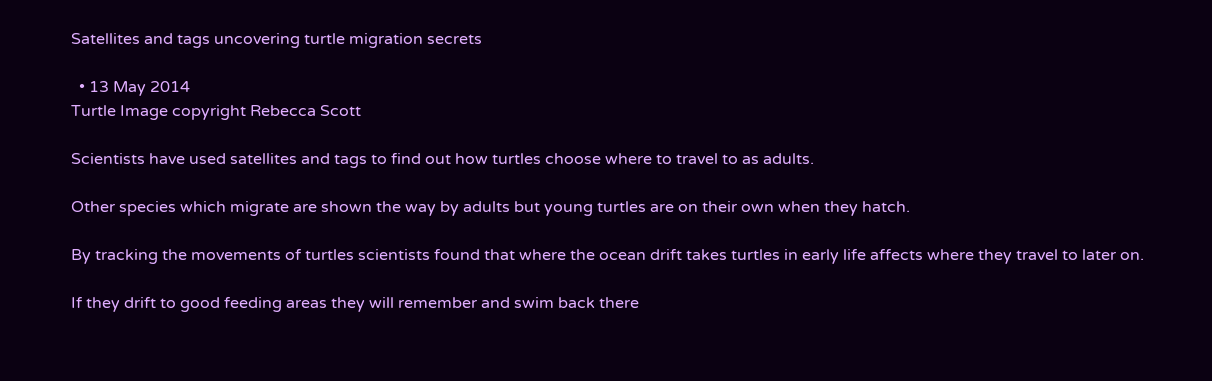Satellites and tags uncovering turtle migration secrets

  • 13 May 2014
Turtle Image copyright Rebecca Scott

Scientists have used satellites and tags to find out how turtles choose where to travel to as adults.

Other species which migrate are shown the way by adults but young turtles are on their own when they hatch.

By tracking the movements of turtles scientists found that where the ocean drift takes turtles in early life affects where they travel to later on.

If they drift to good feeding areas they will remember and swim back there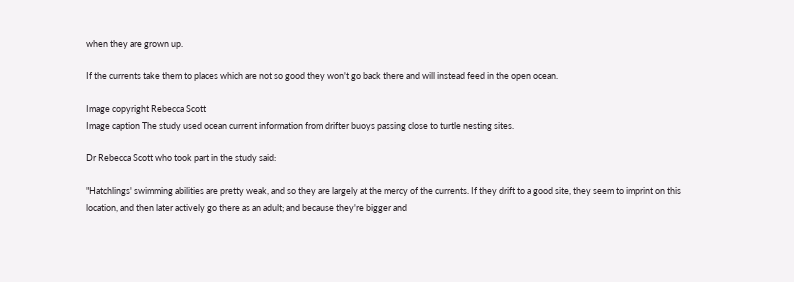when they are grown up.

If the currents take them to places which are not so good they won't go back there and will instead feed in the open ocean.

Image copyright Rebecca Scott
Image caption The study used ocean current information from drifter buoys passing close to turtle nesting sites.

Dr Rebecca Scott who took part in the study said:

"Hatchlings' swimming abilities are pretty weak, and so they are largely at the mercy of the currents. If they drift to a good site, they seem to imprint on this location, and then later actively go there as an adult; and because they're bigger and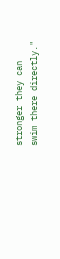stronger they can swim there directly."